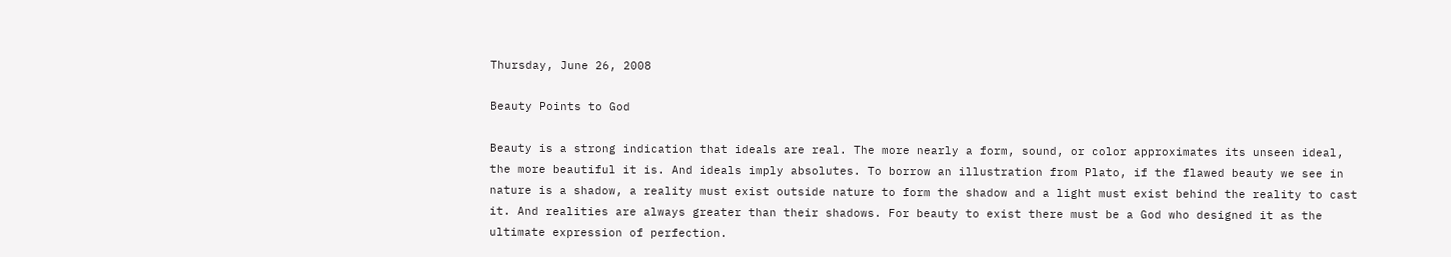Thursday, June 26, 2008

Beauty Points to God

Beauty is a strong indication that ideals are real. The more nearly a form, sound, or color approximates its unseen ideal, the more beautiful it is. And ideals imply absolutes. To borrow an illustration from Plato, if the flawed beauty we see in nature is a shadow, a reality must exist outside nature to form the shadow and a light must exist behind the reality to cast it. And realities are always greater than their shadows. For beauty to exist there must be a God who designed it as the ultimate expression of perfection.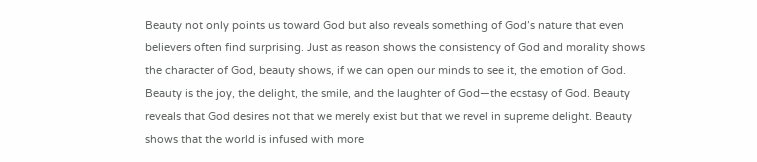Beauty not only points us toward God but also reveals something of God’s nature that even believers often find surprising. Just as reason shows the consistency of God and morality shows the character of God, beauty shows, if we can open our minds to see it, the emotion of God. Beauty is the joy, the delight, the smile, and the laughter of God—the ecstasy of God. Beauty reveals that God desires not that we merely exist but that we revel in supreme delight. Beauty shows that the world is infused with more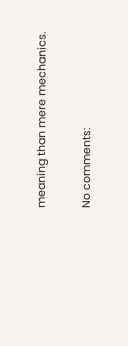meaning than mere mechanics.

No comments: